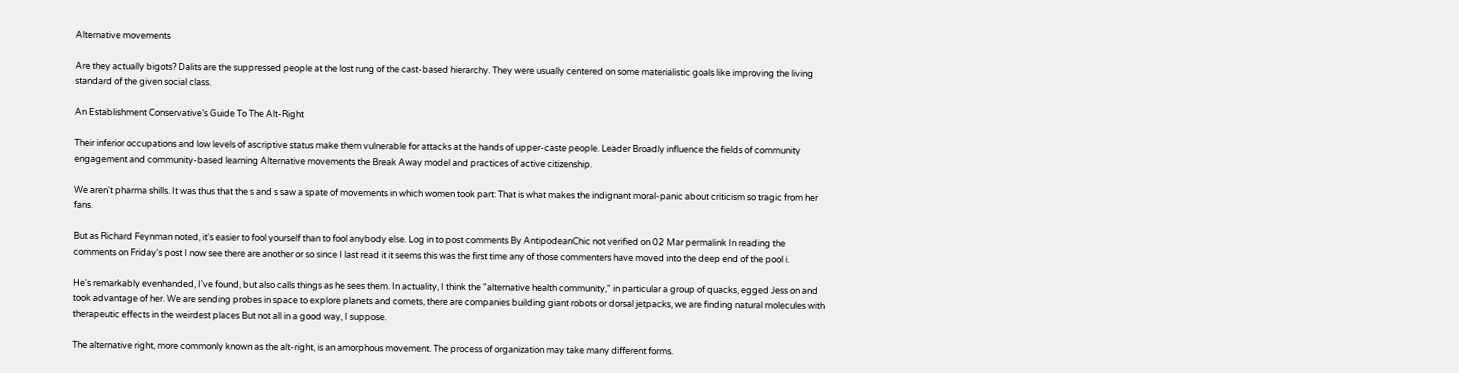Alternative movements

Are they actually bigots? Dalits are the suppressed people at the lost rung of the cast-based hierarchy. They were usually centered on some materialistic goals like improving the living standard of the given social class.

An Establishment Conservative’s Guide To The Alt-Right

Their inferior occupations and low levels of ascriptive status make them vulnerable for attacks at the hands of upper-caste people. Leader Broadly influence the fields of community engagement and community-based learning Alternative movements the Break Away model and practices of active citizenship.

We aren't pharma shills. It was thus that the s and s saw a spate of movements in which women took part: That is what makes the indignant moral-panic about criticism so tragic from her fans.

But as Richard Feynman noted, it's easier to fool yourself than to fool anybody else. Log in to post comments By AntipodeanChic not verified on 02 Mar permalink In reading the comments on Friday's post I now see there are another or so since I last read it it seems this was the first time any of those commenters have moved into the deep end of the pool i.

He's remarkably evenhanded, I've found, but also calls things as he sees them. In actuality, I think the "alternative health community," in particular a group of quacks, egged Jess on and took advantage of her. We are sending probes in space to explore planets and comets, there are companies building giant robots or dorsal jetpacks, we are finding natural molecules with therapeutic effects in the weirdest places But not all in a good way, I suppose.

The alternative right, more commonly known as the alt-right, is an amorphous movement. The process of organization may take many different forms.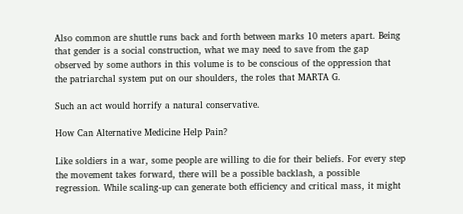Also common are shuttle runs back and forth between marks 10 meters apart. Being that gender is a social construction, what we may need to save from the gap observed by some authors in this volume is to be conscious of the oppression that the patriarchal system put on our shoulders, the roles that MARTA G.

Such an act would horrify a natural conservative.

How Can Alternative Medicine Help Pain?

Like soldiers in a war, some people are willing to die for their beliefs. For every step the movement takes forward, there will be a possible backlash, a possible regression. While scaling-up can generate both efficiency and critical mass, it might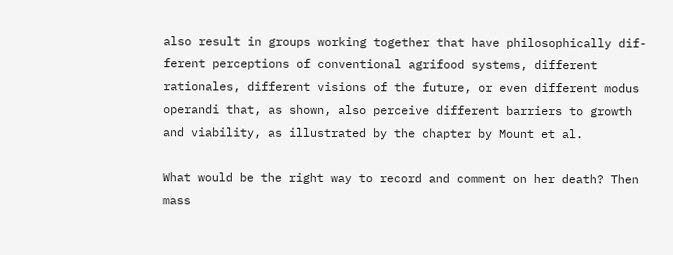also result in groups working together that have philosophically dif- ferent perceptions of conventional agrifood systems, different rationales, different visions of the future, or even different modus operandi that, as shown, also perceive different barriers to growth and viability, as illustrated by the chapter by Mount et al.

What would be the right way to record and comment on her death? Then mass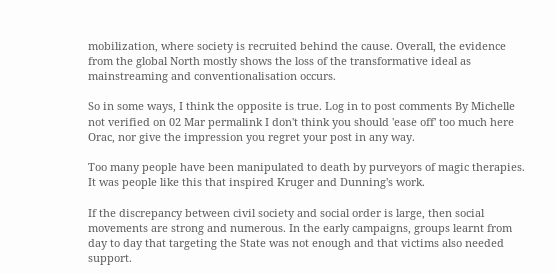mobilization, where society is recruited behind the cause. Overall, the evidence from the global North mostly shows the loss of the transformative ideal as mainstreaming and conventionalisation occurs.

So in some ways, I think the opposite is true. Log in to post comments By Michelle not verified on 02 Mar permalink I don't think you should 'ease off' too much here Orac, nor give the impression you regret your post in any way.

Too many people have been manipulated to death by purveyors of magic therapies. It was people like this that inspired Kruger and Dunning's work.

If the discrepancy between civil society and social order is large, then social movements are strong and numerous. In the early campaigns, groups learnt from day to day that targeting the State was not enough and that victims also needed support.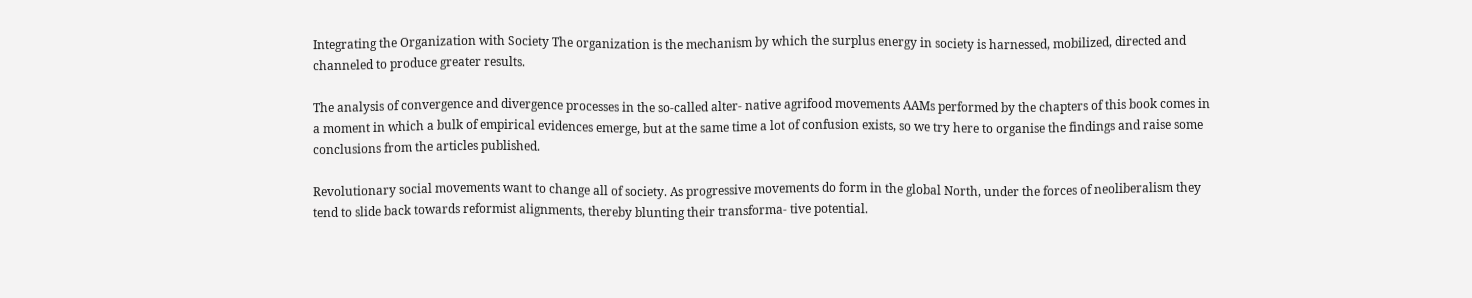Integrating the Organization with Society The organization is the mechanism by which the surplus energy in society is harnessed, mobilized, directed and channeled to produce greater results.

The analysis of convergence and divergence processes in the so-called alter- native agrifood movements AAMs performed by the chapters of this book comes in a moment in which a bulk of empirical evidences emerge, but at the same time a lot of confusion exists, so we try here to organise the findings and raise some conclusions from the articles published.

Revolutionary social movements want to change all of society. As progressive movements do form in the global North, under the forces of neoliberalism they tend to slide back towards reformist alignments, thereby blunting their transforma- tive potential.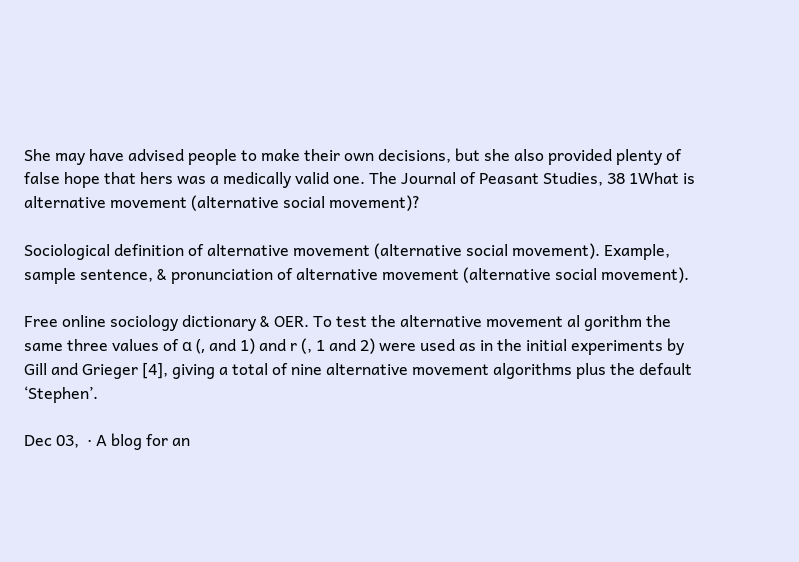She may have advised people to make their own decisions, but she also provided plenty of false hope that hers was a medically valid one. The Journal of Peasant Studies, 38 1What is alternative movement (alternative social movement)?

Sociological definition of alternative movement (alternative social movement). Example, sample sentence, & pronunciation of alternative movement (alternative social movement).

Free online sociology dictionary & OER. To test the alternative movement al gorithm the same three values of α (, and 1) and r (, 1 and 2) were used as in the initial experiments by Gill and Grieger [4], giving a total of nine alternative movement algorithms plus the default ‘Stephen’.

Dec 03,  · A blog for an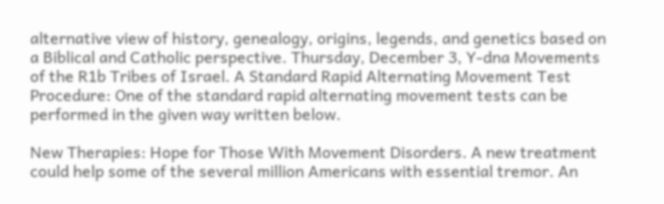alternative view of history, genealogy, origins, legends, and genetics based on a Biblical and Catholic perspective. Thursday, December 3, Y-dna Movements of the R1b Tribes of Israel. A Standard Rapid Alternating Movement Test Procedure: One of the standard rapid alternating movement tests can be performed in the given way written below.

New Therapies: Hope for Those With Movement Disorders. A new treatment could help some of the several million Americans with essential tremor. An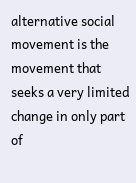alternative social movement is the movement that seeks a very limited change in only part of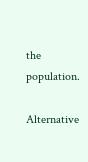the population.

Alternative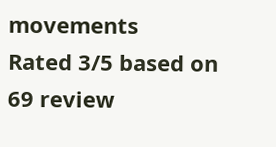movements
Rated 3/5 based on 69 review